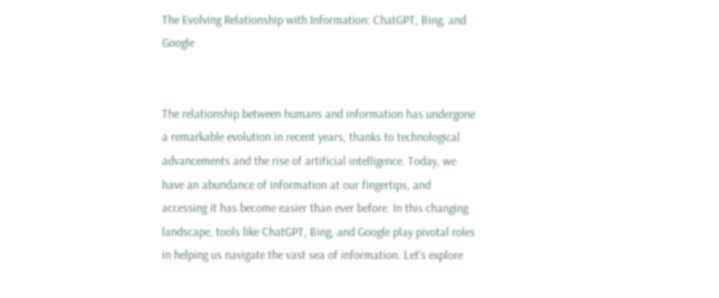The Evolving Relationship with Information: ChatGPT, Bing, and Google


The relationship between humans and information has undergone a remarkable evolution in recent years, thanks to technological advancements and the rise of artificial intelligence. Today, we have an abundance of information at our fingertips, and accessing it has become easier than ever before. In this changing landscape, tools like ChatGPT, Bing, and Google play pivotal roles in helping us navigate the vast sea of information. Let's explore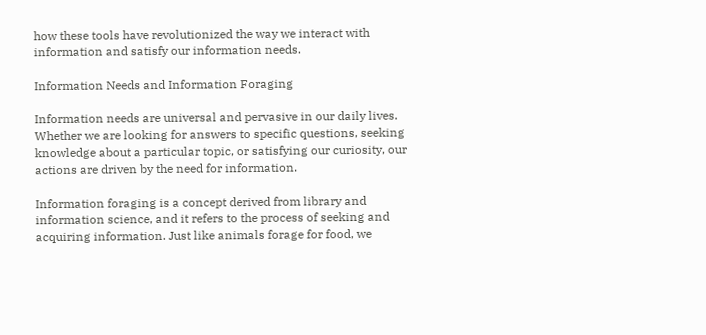how these tools have revolutionized the way we interact with information and satisfy our information needs.

Information Needs and Information Foraging

Information needs are universal and pervasive in our daily lives. Whether we are looking for answers to specific questions, seeking knowledge about a particular topic, or satisfying our curiosity, our actions are driven by the need for information.

Information foraging is a concept derived from library and information science, and it refers to the process of seeking and acquiring information. Just like animals forage for food, we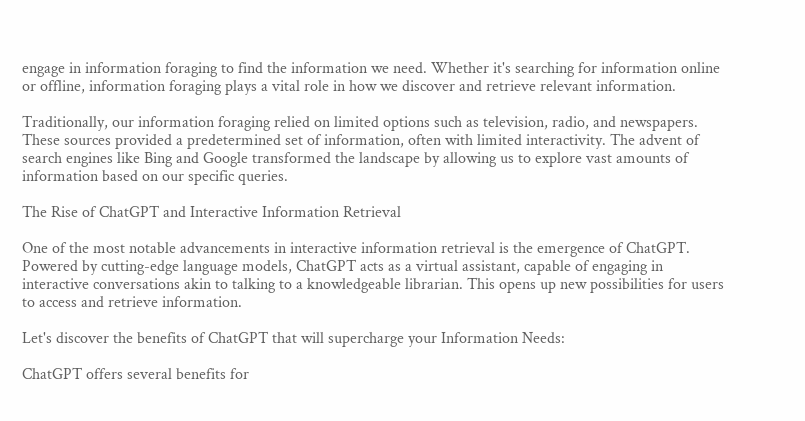engage in information foraging to find the information we need. Whether it's searching for information online or offline, information foraging plays a vital role in how we discover and retrieve relevant information.

Traditionally, our information foraging relied on limited options such as television, radio, and newspapers. These sources provided a predetermined set of information, often with limited interactivity. The advent of search engines like Bing and Google transformed the landscape by allowing us to explore vast amounts of information based on our specific queries.

The Rise of ChatGPT and Interactive Information Retrieval

One of the most notable advancements in interactive information retrieval is the emergence of ChatGPT. Powered by cutting-edge language models, ChatGPT acts as a virtual assistant, capable of engaging in interactive conversations akin to talking to a knowledgeable librarian. This opens up new possibilities for users to access and retrieve information.

Let's discover the benefits of ChatGPT that will supercharge your Information Needs:

ChatGPT offers several benefits for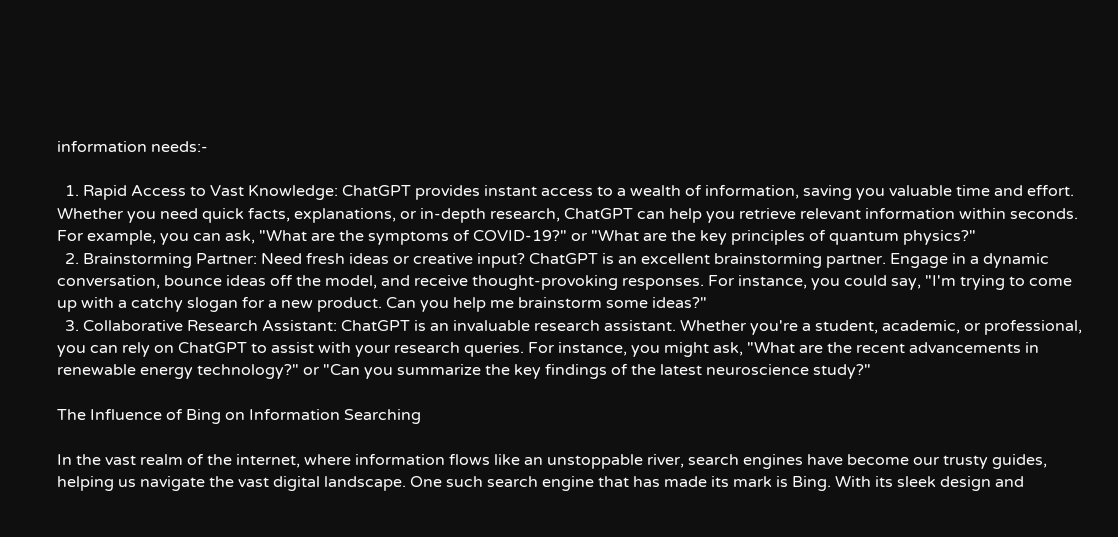information needs:-

  1. Rapid Access to Vast Knowledge: ChatGPT provides instant access to a wealth of information, saving you valuable time and effort. Whether you need quick facts, explanations, or in-depth research, ChatGPT can help you retrieve relevant information within seconds. For example, you can ask, "What are the symptoms of COVID-19?" or "What are the key principles of quantum physics?"
  2. Brainstorming Partner: Need fresh ideas or creative input? ChatGPT is an excellent brainstorming partner. Engage in a dynamic conversation, bounce ideas off the model, and receive thought-provoking responses. For instance, you could say, "I'm trying to come up with a catchy slogan for a new product. Can you help me brainstorm some ideas?"
  3. Collaborative Research Assistant: ChatGPT is an invaluable research assistant. Whether you're a student, academic, or professional, you can rely on ChatGPT to assist with your research queries. For instance, you might ask, "What are the recent advancements in renewable energy technology?" or "Can you summarize the key findings of the latest neuroscience study?"

The Influence of Bing on Information Searching

In the vast realm of the internet, where information flows like an unstoppable river, search engines have become our trusty guides, helping us navigate the vast digital landscape. One such search engine that has made its mark is Bing. With its sleek design and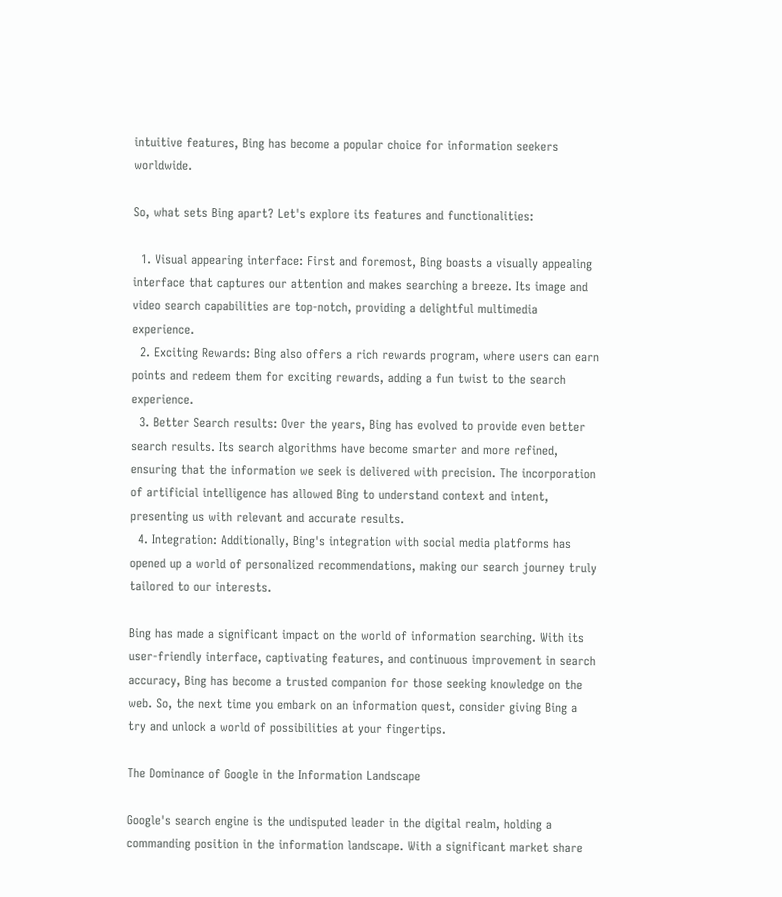intuitive features, Bing has become a popular choice for information seekers worldwide.

So, what sets Bing apart? Let's explore its features and functionalities:

  1. Visual appearing interface: First and foremost, Bing boasts a visually appealing interface that captures our attention and makes searching a breeze. Its image and video search capabilities are top-notch, providing a delightful multimedia experience.
  2. Exciting Rewards: Bing also offers a rich rewards program, where users can earn points and redeem them for exciting rewards, adding a fun twist to the search experience.
  3. Better Search results: Over the years, Bing has evolved to provide even better search results. Its search algorithms have become smarter and more refined, ensuring that the information we seek is delivered with precision. The incorporation of artificial intelligence has allowed Bing to understand context and intent, presenting us with relevant and accurate results.
  4. Integration: Additionally, Bing's integration with social media platforms has opened up a world of personalized recommendations, making our search journey truly tailored to our interests.

Bing has made a significant impact on the world of information searching. With its user-friendly interface, captivating features, and continuous improvement in search accuracy, Bing has become a trusted companion for those seeking knowledge on the web. So, the next time you embark on an information quest, consider giving Bing a try and unlock a world of possibilities at your fingertips.

The Dominance of Google in the Information Landscape

Google's search engine is the undisputed leader in the digital realm, holding a commanding position in the information landscape. With a significant market share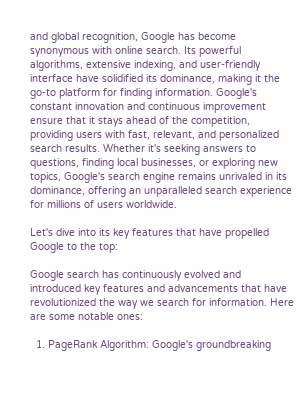and global recognition, Google has become synonymous with online search. Its powerful algorithms, extensive indexing, and user-friendly interface have solidified its dominance, making it the go-to platform for finding information. Google's constant innovation and continuous improvement ensure that it stays ahead of the competition, providing users with fast, relevant, and personalized search results. Whether it's seeking answers to questions, finding local businesses, or exploring new topics, Google's search engine remains unrivaled in its dominance, offering an unparalleled search experience for millions of users worldwide.

Let's dive into its key features that have propelled Google to the top:

Google search has continuously evolved and introduced key features and advancements that have revolutionized the way we search for information. Here are some notable ones:

  1. PageRank Algorithm: Google's groundbreaking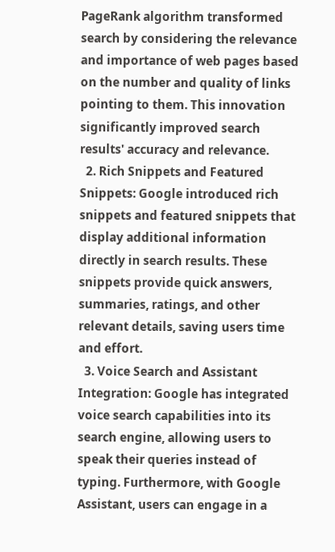PageRank algorithm transformed search by considering the relevance and importance of web pages based on the number and quality of links pointing to them. This innovation significantly improved search results' accuracy and relevance.
  2. Rich Snippets and Featured Snippets: Google introduced rich snippets and featured snippets that display additional information directly in search results. These snippets provide quick answers, summaries, ratings, and other relevant details, saving users time and effort.
  3. Voice Search and Assistant Integration: Google has integrated voice search capabilities into its search engine, allowing users to speak their queries instead of typing. Furthermore, with Google Assistant, users can engage in a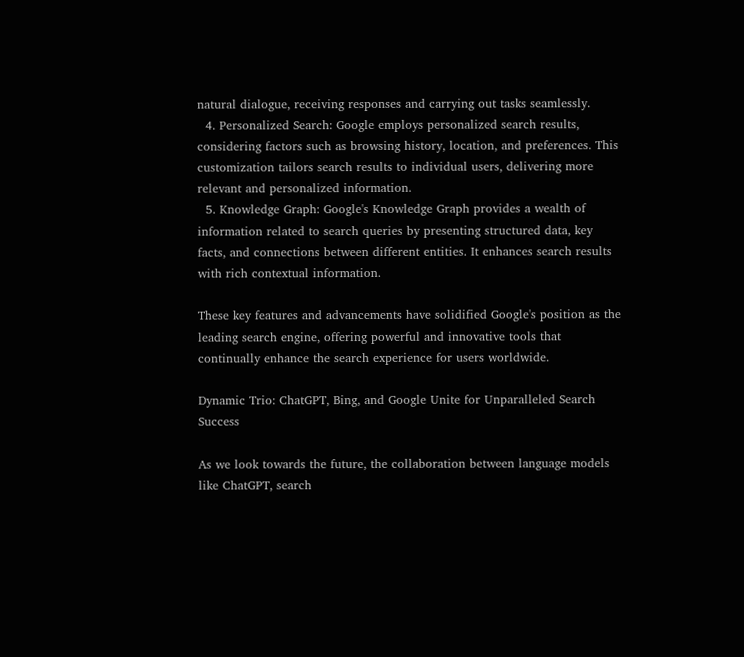natural dialogue, receiving responses and carrying out tasks seamlessly.
  4. Personalized Search: Google employs personalized search results, considering factors such as browsing history, location, and preferences. This customization tailors search results to individual users, delivering more relevant and personalized information.
  5. Knowledge Graph: Google's Knowledge Graph provides a wealth of information related to search queries by presenting structured data, key facts, and connections between different entities. It enhances search results with rich contextual information.

These key features and advancements have solidified Google's position as the leading search engine, offering powerful and innovative tools that continually enhance the search experience for users worldwide.

Dynamic Trio: ChatGPT, Bing, and Google Unite for Unparalleled Search Success

As we look towards the future, the collaboration between language models like ChatGPT, search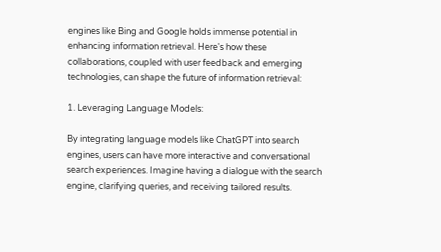engines like Bing and Google holds immense potential in enhancing information retrieval. Here's how these collaborations, coupled with user feedback and emerging technologies, can shape the future of information retrieval:

1. Leveraging Language Models:

By integrating language models like ChatGPT into search engines, users can have more interactive and conversational search experiences. Imagine having a dialogue with the search engine, clarifying queries, and receiving tailored results.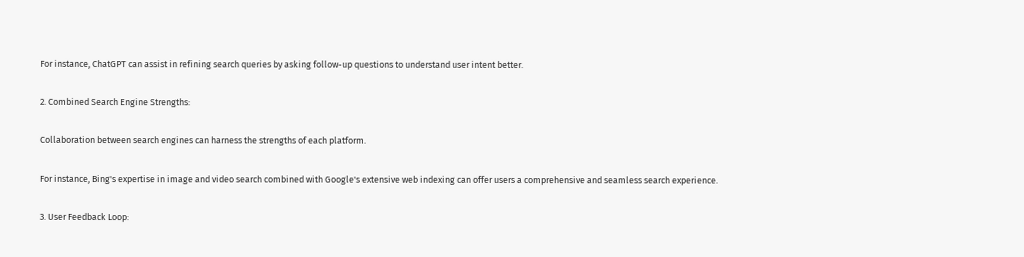For instance, ChatGPT can assist in refining search queries by asking follow-up questions to understand user intent better.

2. Combined Search Engine Strengths:

Collaboration between search engines can harness the strengths of each platform.

For instance, Bing's expertise in image and video search combined with Google's extensive web indexing can offer users a comprehensive and seamless search experience.

3. User Feedback Loop: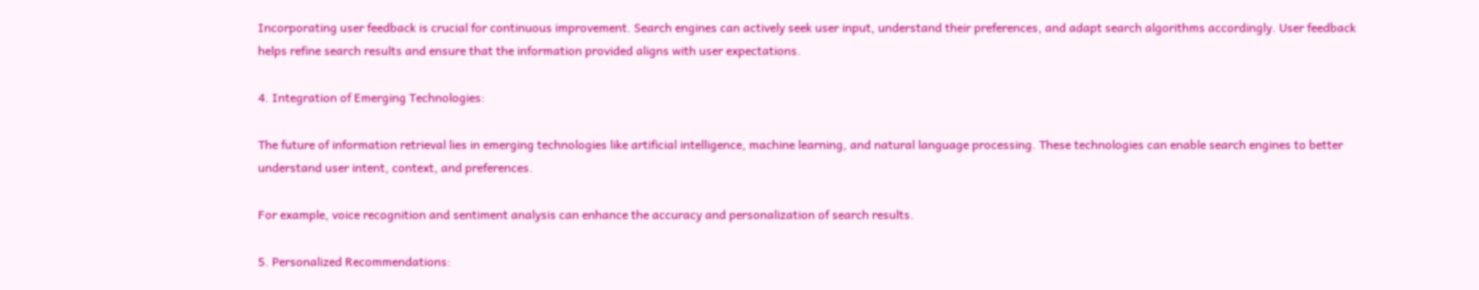Incorporating user feedback is crucial for continuous improvement. Search engines can actively seek user input, understand their preferences, and adapt search algorithms accordingly. User feedback helps refine search results and ensure that the information provided aligns with user expectations.

4. Integration of Emerging Technologies:

The future of information retrieval lies in emerging technologies like artificial intelligence, machine learning, and natural language processing. These technologies can enable search engines to better understand user intent, context, and preferences.

For example, voice recognition and sentiment analysis can enhance the accuracy and personalization of search results.

5. Personalized Recommendations: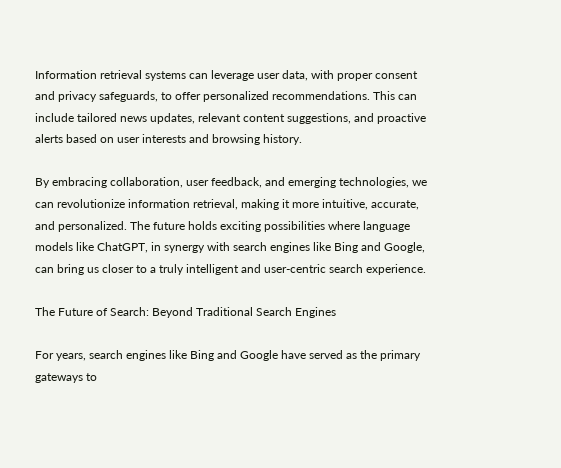Information retrieval systems can leverage user data, with proper consent and privacy safeguards, to offer personalized recommendations. This can include tailored news updates, relevant content suggestions, and proactive alerts based on user interests and browsing history.

By embracing collaboration, user feedback, and emerging technologies, we can revolutionize information retrieval, making it more intuitive, accurate, and personalized. The future holds exciting possibilities where language models like ChatGPT, in synergy with search engines like Bing and Google, can bring us closer to a truly intelligent and user-centric search experience.

The Future of Search: Beyond Traditional Search Engines

For years, search engines like Bing and Google have served as the primary gateways to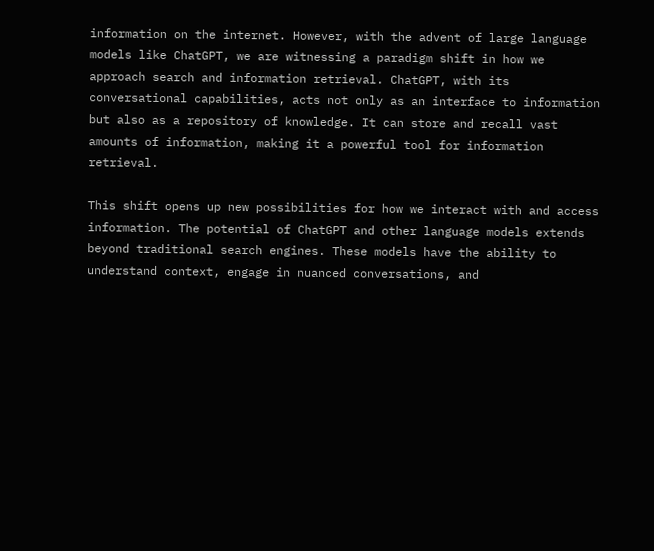information on the internet. However, with the advent of large language models like ChatGPT, we are witnessing a paradigm shift in how we approach search and information retrieval. ChatGPT, with its conversational capabilities, acts not only as an interface to information but also as a repository of knowledge. It can store and recall vast amounts of information, making it a powerful tool for information retrieval.

This shift opens up new possibilities for how we interact with and access information. The potential of ChatGPT and other language models extends beyond traditional search engines. These models have the ability to understand context, engage in nuanced conversations, and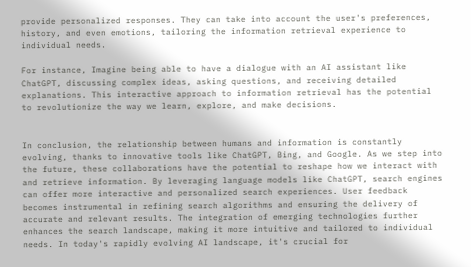provide personalized responses. They can take into account the user's preferences, history, and even emotions, tailoring the information retrieval experience to individual needs.

For instance, Imagine being able to have a dialogue with an AI assistant like ChatGPT, discussing complex ideas, asking questions, and receiving detailed explanations. This interactive approach to information retrieval has the potential to revolutionize the way we learn, explore, and make decisions.


In conclusion, the relationship between humans and information is constantly evolving, thanks to innovative tools like ChatGPT, Bing, and Google. As we step into the future, these collaborations have the potential to reshape how we interact with and retrieve information. By leveraging language models like ChatGPT, search engines can offer more interactive and personalized search experiences. User feedback becomes instrumental in refining search algorithms and ensuring the delivery of accurate and relevant results. The integration of emerging technologies further enhances the search landscape, making it more intuitive and tailored to individual needs. In today's rapidly evolving AI landscape, it's crucial for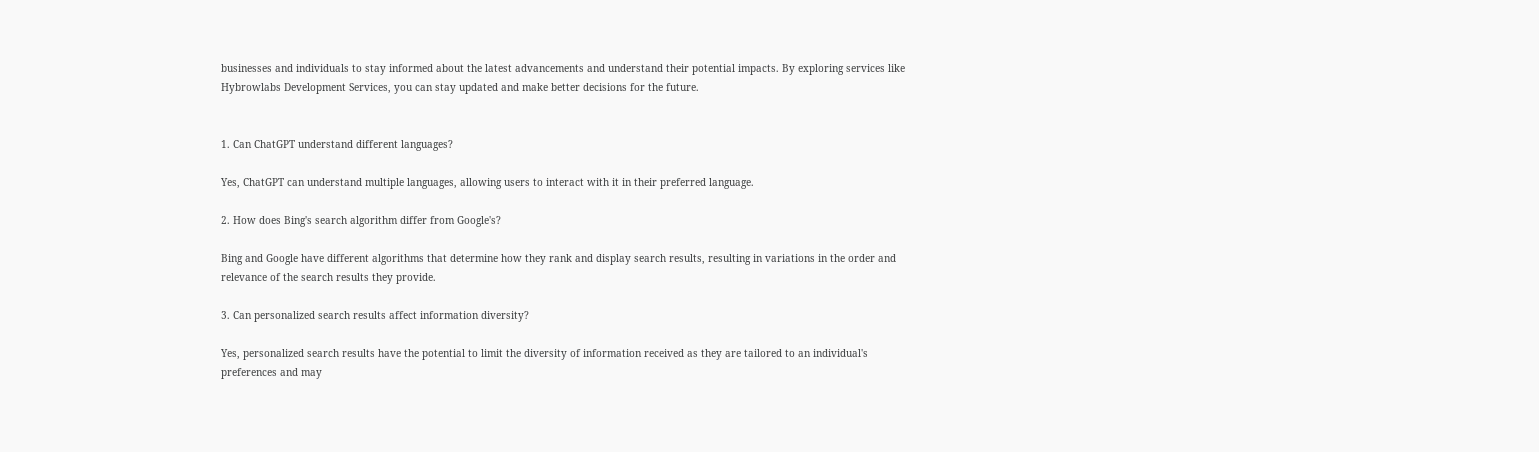businesses and individuals to stay informed about the latest advancements and understand their potential impacts. By exploring services like Hybrowlabs Development Services, you can stay updated and make better decisions for the future.


1. Can ChatGPT understand different languages?

Yes, ChatGPT can understand multiple languages, allowing users to interact with it in their preferred language.

2. How does Bing's search algorithm differ from Google's?

Bing and Google have different algorithms that determine how they rank and display search results, resulting in variations in the order and relevance of the search results they provide.

3. Can personalized search results affect information diversity?

Yes, personalized search results have the potential to limit the diversity of information received as they are tailored to an individual's preferences and may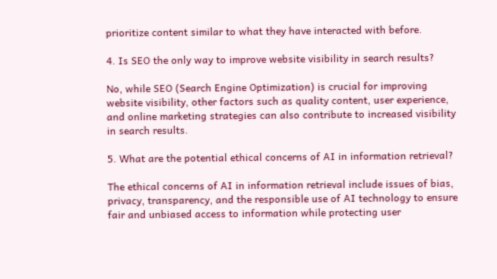prioritize content similar to what they have interacted with before.

4. Is SEO the only way to improve website visibility in search results?

No, while SEO (Search Engine Optimization) is crucial for improving website visibility, other factors such as quality content, user experience, and online marketing strategies can also contribute to increased visibility in search results.

5. What are the potential ethical concerns of AI in information retrieval?

The ethical concerns of AI in information retrieval include issues of bias, privacy, transparency, and the responsible use of AI technology to ensure fair and unbiased access to information while protecting user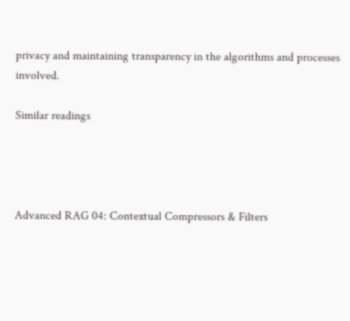privacy and maintaining transparency in the algorithms and processes involved.

Similar readings




Advanced RAG 04: Contextual Compressors & Filters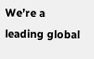We’re a leading global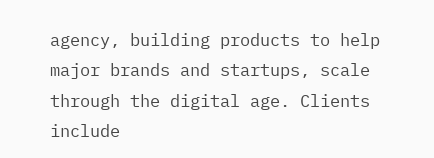agency, building products to help major brands and startups, scale through the digital age. Clients include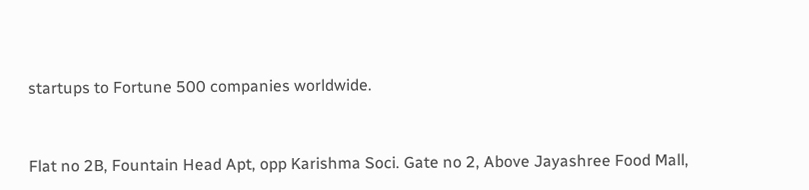startups to Fortune 500 companies worldwide.


Flat no 2B, Fountain Head Apt, opp Karishma Soci. Gate no 2, Above Jayashree Food Mall,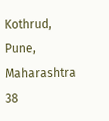Kothrud, Pune, Maharashtra 38